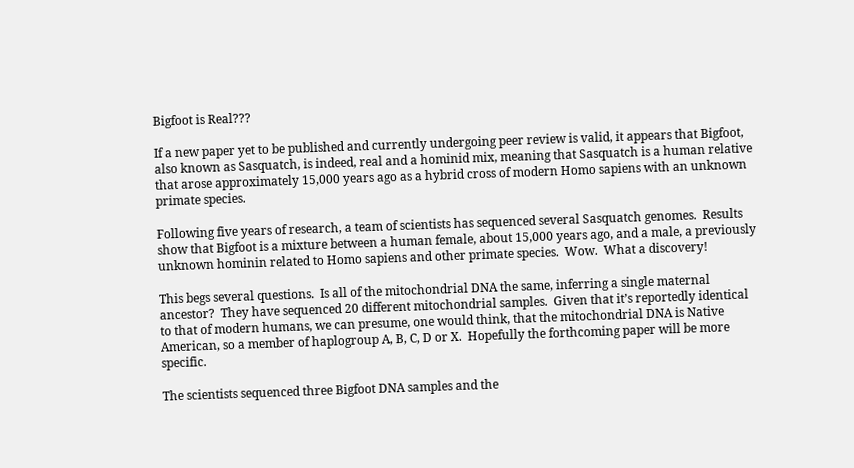Bigfoot is Real???

If a new paper yet to be published and currently undergoing peer review is valid, it appears that Bigfoot, also known as Sasquatch, is indeed, real and a hominid mix, meaning that Sasquatch is a human relative that arose approximately 15,000 years ago as a hybrid cross of modern Homo sapiens with an unknown primate species.

Following five years of research, a team of scientists has sequenced several Sasquatch genomes.  Results show that Bigfoot is a mixture between a human female, about 15,000 years ago, and a male, a previously unknown hominin related to Homo sapiens and other primate species.  Wow.  What a discovery!

This begs several questions.  Is all of the mitochondrial DNA the same, inferring a single maternal ancestor?  They have sequenced 20 different mitochondrial samples.  Given that it’s reportedly identical to that of modern humans, we can presume, one would think, that the mitochondrial DNA is Native American, so a member of haplogroup A, B, C, D or X.  Hopefully the forthcoming paper will be more specific.

The scientists sequenced three Bigfoot DNA samples and the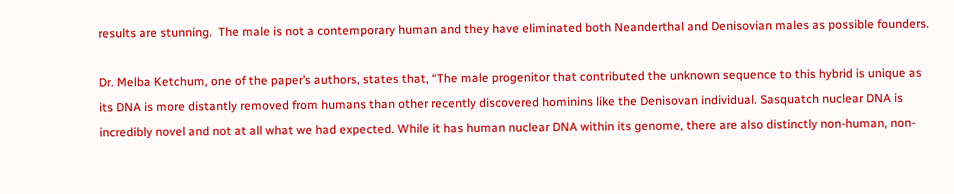results are stunning.  The male is not a contemporary human and they have eliminated both Neanderthal and Denisovian males as possible founders.

Dr. Melba Ketchum, one of the paper’s authors, states that, “The male progenitor that contributed the unknown sequence to this hybrid is unique as its DNA is more distantly removed from humans than other recently discovered hominins like the Denisovan individual. Sasquatch nuclear DNA is incredibly novel and not at all what we had expected. While it has human nuclear DNA within its genome, there are also distinctly non-human, non-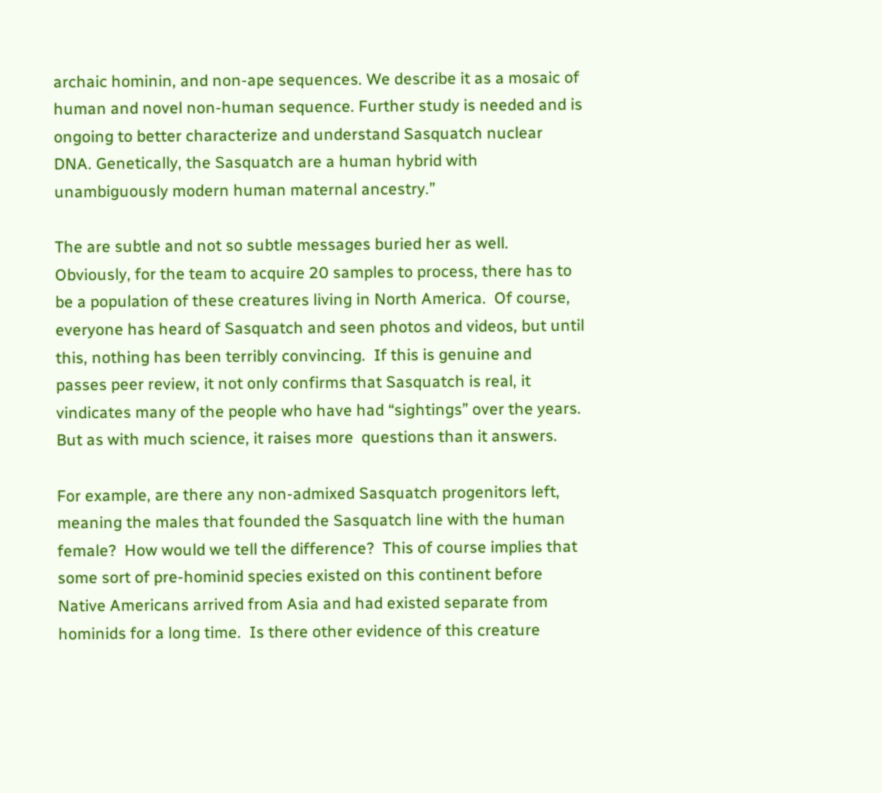archaic hominin, and non-ape sequences. We describe it as a mosaic of human and novel non-human sequence. Further study is needed and is ongoing to better characterize and understand Sasquatch nuclear DNA. Genetically, the Sasquatch are a human hybrid with unambiguously modern human maternal ancestry.”

The are subtle and not so subtle messages buried her as well.  Obviously, for the team to acquire 20 samples to process, there has to be a population of these creatures living in North America.  Of course, everyone has heard of Sasquatch and seen photos and videos, but until this, nothing has been terribly convincing.  If this is genuine and passes peer review, it not only confirms that Sasquatch is real, it vindicates many of the people who have had “sightings” over the years.  But as with much science, it raises more  questions than it answers.

For example, are there any non-admixed Sasquatch progenitors left, meaning the males that founded the Sasquatch line with the human female?  How would we tell the difference?  This of course implies that some sort of pre-hominid species existed on this continent before Native Americans arrived from Asia and had existed separate from hominids for a long time.  Is there other evidence of this creature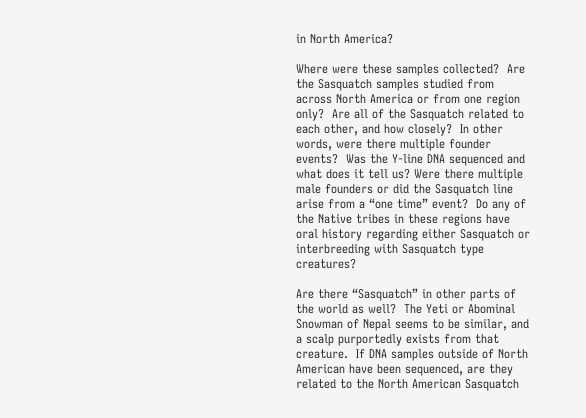in North America?

Where were these samples collected?  Are the Sasquatch samples studied from across North America or from one region only?  Are all of the Sasquatch related to each other, and how closely?  In other words, were there multiple founder events?  Was the Y-line DNA sequenced and what does it tell us? Were there multiple male founders or did the Sasquatch line arise from a “one time” event?  Do any of the Native tribes in these regions have oral history regarding either Sasquatch or interbreeding with Sasquatch type creatures?

Are there “Sasquatch” in other parts of the world as well?  The Yeti or Abominal Snowman of Nepal seems to be similar, and a scalp purportedly exists from that creature.  If DNA samples outside of North American have been sequenced, are they related to the North American Sasquatch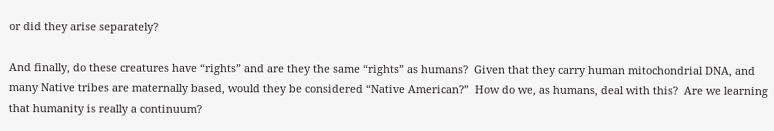or did they arise separately?

And finally, do these creatures have “rights” and are they the same “rights” as humans?  Given that they carry human mitochondrial DNA, and many Native tribes are maternally based, would they be considered “Native American?”  How do we, as humans, deal with this?  Are we learning that humanity is really a continuum?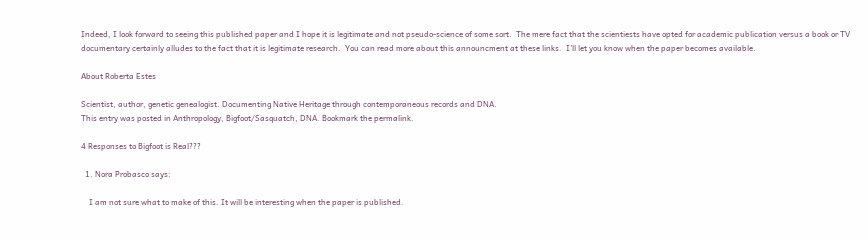Indeed, I look forward to seeing this published paper and I hope it is legitimate and not pseudo-science of some sort.  The mere fact that the scientiests have opted for academic publication versus a book or TV documentary certainly alludes to the fact that it is legitimate research.  You can read more about this announcment at these links.  I’ll let you know when the paper becomes available.

About Roberta Estes

Scientist, author, genetic genealogist. Documenting Native Heritage through contemporaneous records and DNA.
This entry was posted in Anthropology, Bigfoot/Sasquatch, DNA. Bookmark the permalink.

4 Responses to Bigfoot is Real???

  1. Nora Probasco says:

    I am not sure what to make of this. It will be interesting when the paper is published.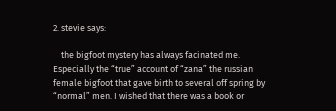2. stevie says:

    the bigfoot mystery has always facinated me. Especially the “true” account of “zana” the russian female bigfoot that gave birth to several off spring by “normal” men. I wished that there was a book or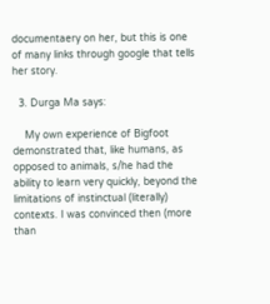documentaery on her, but this is one of many links through google that tells her story.

  3. Durga Ma says:

    My own experience of Bigfoot demonstrated that, like humans, as opposed to animals, s/he had the ability to learn very quickly, beyond the limitations of instinctual (literally) contexts. I was convinced then (more than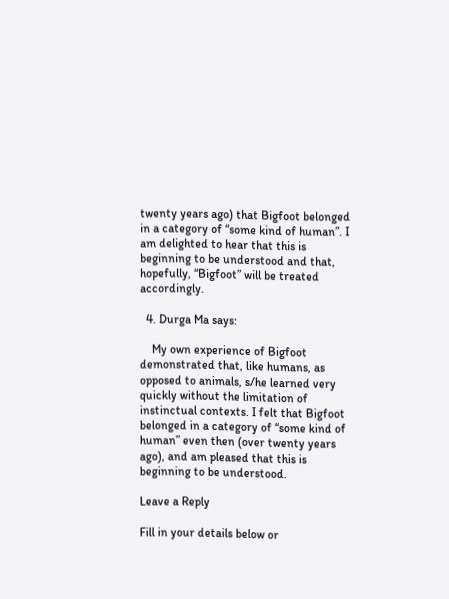twenty years ago) that Bigfoot belonged in a category of “some kind of human”. I am delighted to hear that this is beginning to be understood and that, hopefully, “Bigfoot” will be treated accordingly.

  4. Durga Ma says:

    My own experience of Bigfoot demonstrated that, like humans, as opposed to animals, s/he learned very quickly without the limitation of instinctual contexts. I felt that Bigfoot belonged in a category of “some kind of human” even then (over twenty years ago), and am pleased that this is beginning to be understood.

Leave a Reply

Fill in your details below or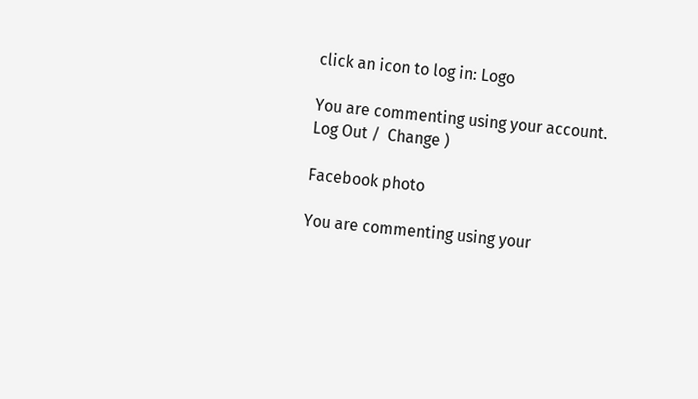click an icon to log in: Logo

You are commenting using your account. Log Out /  Change )

Facebook photo

You are commenting using your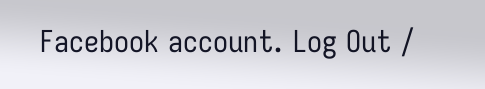Facebook account. Log Out /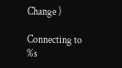Change )

Connecting to %s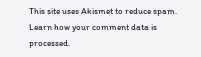This site uses Akismet to reduce spam. Learn how your comment data is processed.